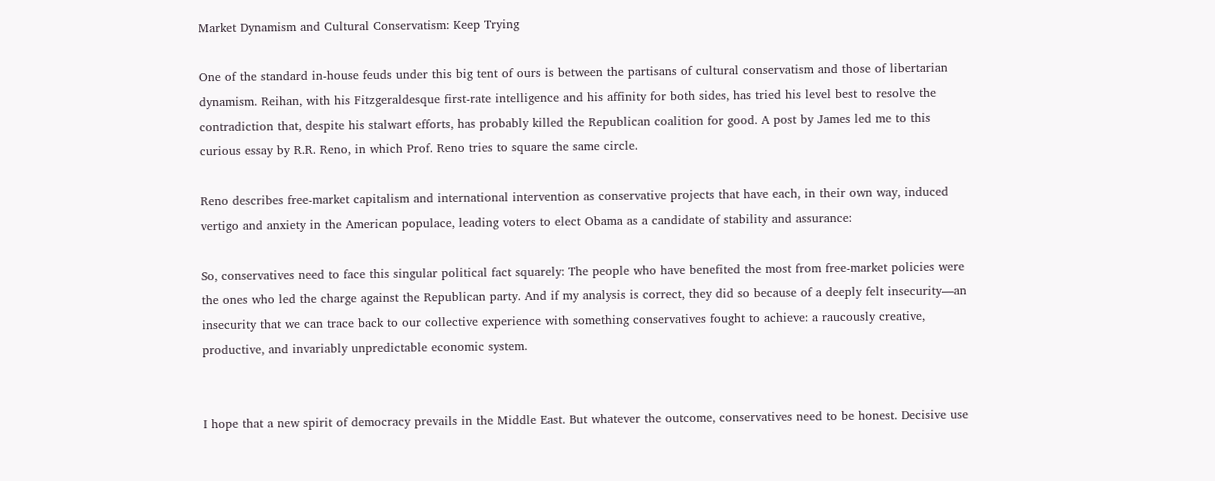Market Dynamism and Cultural Conservatism: Keep Trying

One of the standard in-house feuds under this big tent of ours is between the partisans of cultural conservatism and those of libertarian dynamism. Reihan, with his Fitzgeraldesque first-rate intelligence and his affinity for both sides, has tried his level best to resolve the contradiction that, despite his stalwart efforts, has probably killed the Republican coalition for good. A post by James led me to this curious essay by R.R. Reno, in which Prof. Reno tries to square the same circle.

Reno describes free-market capitalism and international intervention as conservative projects that have each, in their own way, induced vertigo and anxiety in the American populace, leading voters to elect Obama as a candidate of stability and assurance:

So, conservatives need to face this singular political fact squarely: The people who have benefited the most from free-market policies were the ones who led the charge against the Republican party. And if my analysis is correct, they did so because of a deeply felt insecurity—an insecurity that we can trace back to our collective experience with something conservatives fought to achieve: a raucously creative, productive, and invariably unpredictable economic system.


I hope that a new spirit of democracy prevails in the Middle East. But whatever the outcome, conservatives need to be honest. Decisive use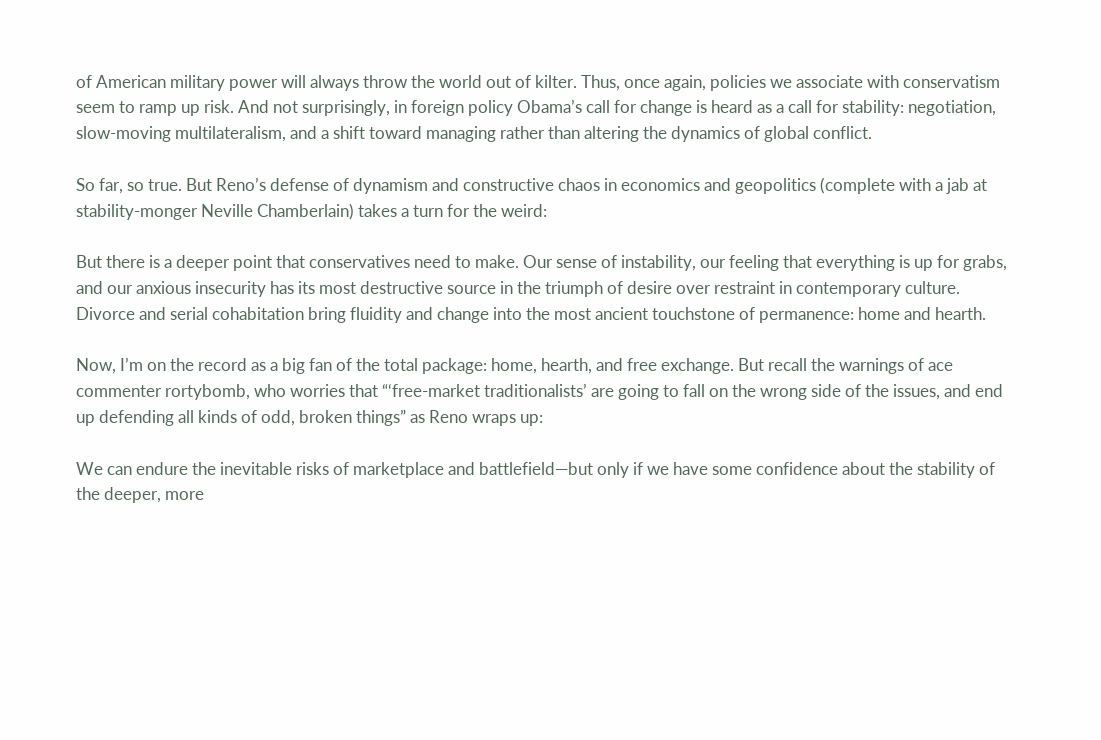of American military power will always throw the world out of kilter. Thus, once again, policies we associate with conservatism seem to ramp up risk. And not surprisingly, in foreign policy Obama’s call for change is heard as a call for stability: negotiation, slow-moving multilateralism, and a shift toward managing rather than altering the dynamics of global conflict.

So far, so true. But Reno’s defense of dynamism and constructive chaos in economics and geopolitics (complete with a jab at stability-monger Neville Chamberlain) takes a turn for the weird:

But there is a deeper point that conservatives need to make. Our sense of instability, our feeling that everything is up for grabs, and our anxious insecurity has its most destructive source in the triumph of desire over restraint in contemporary culture. Divorce and serial cohabitation bring fluidity and change into the most ancient touchstone of permanence: home and hearth.

Now, I’m on the record as a big fan of the total package: home, hearth, and free exchange. But recall the warnings of ace commenter rortybomb, who worries that “‘free-market traditionalists’ are going to fall on the wrong side of the issues, and end up defending all kinds of odd, broken things” as Reno wraps up:

We can endure the inevitable risks of marketplace and battlefield—but only if we have some confidence about the stability of the deeper, more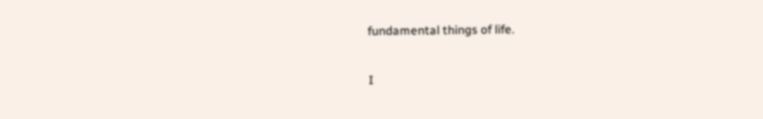fundamental things of life.

I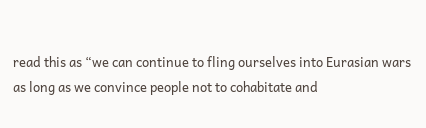read this as “we can continue to fling ourselves into Eurasian wars as long as we convince people not to cohabitate and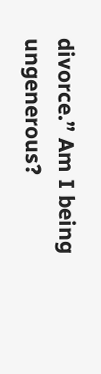divorce.” Am I being ungenerous?